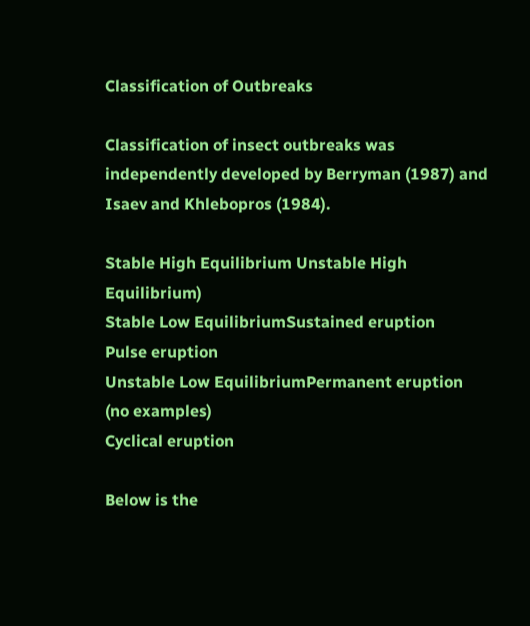Classification of Outbreaks

Classification of insect outbreaks was independently developed by Berryman (1987) and Isaev and Khlebopros (1984).

Stable High Equilibrium Unstable High Equilibrium)
Stable Low EquilibriumSustained eruption
Pulse eruption
Unstable Low EquilibriumPermanent eruption (no examples)
Cyclical eruption

Below is the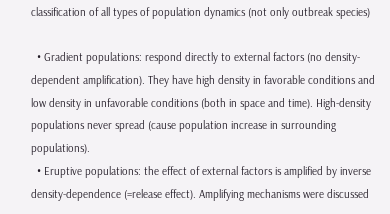classification of all types of population dynamics (not only outbreak species)

  • Gradient populations: respond directly to external factors (no density-dependent amplification). They have high density in favorable conditions and low density in unfavorable conditions (both in space and time). High-density populations never spread (cause population increase in surrounding populations).
  • Eruptive populations: the effect of external factors is amplified by inverse density-dependence (=release effect). Amplifying mechanisms were discussed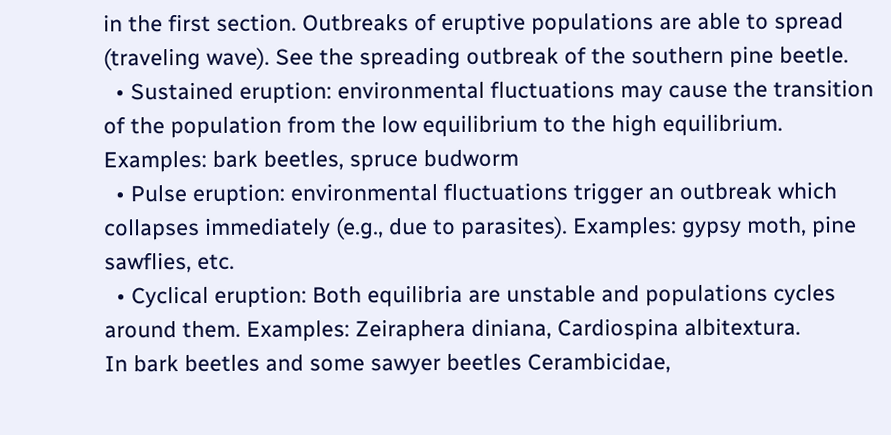in the first section. Outbreaks of eruptive populations are able to spread (traveling wave). See the spreading outbreak of the southern pine beetle.
  • Sustained eruption: environmental fluctuations may cause the transition of the population from the low equilibrium to the high equilibrium. Examples: bark beetles, spruce budworm
  • Pulse eruption: environmental fluctuations trigger an outbreak which collapses immediately (e.g., due to parasites). Examples: gypsy moth, pine sawflies, etc.
  • Cyclical eruption: Both equilibria are unstable and populations cycles around them. Examples: Zeiraphera diniana, Cardiospina albitextura.
In bark beetles and some sawyer beetles Cerambicidae,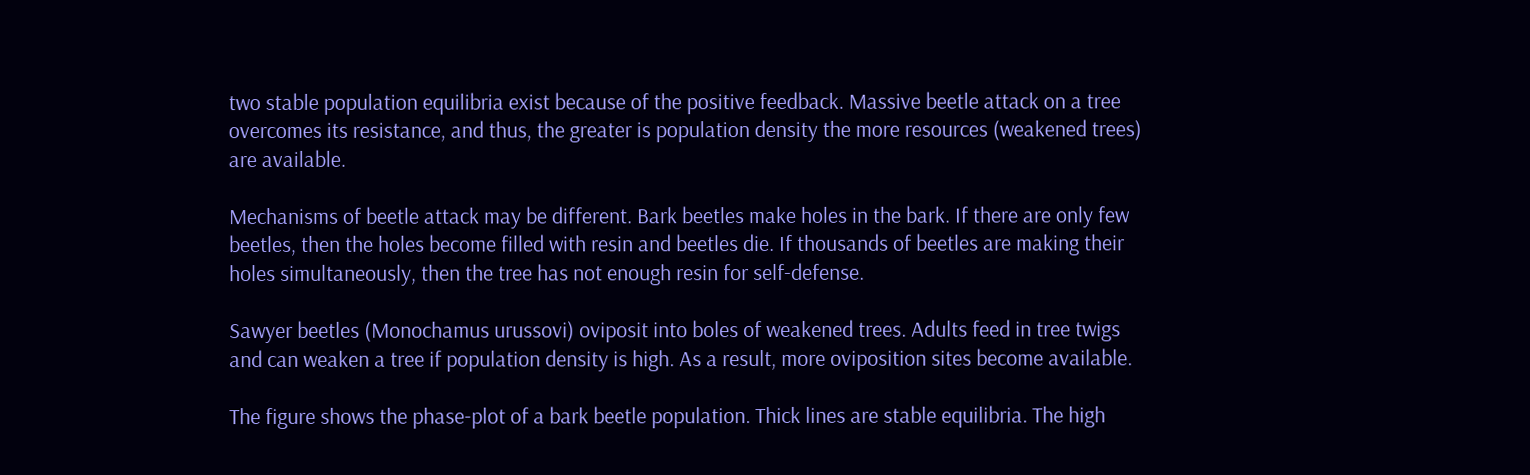two stable population equilibria exist because of the positive feedback. Massive beetle attack on a tree overcomes its resistance, and thus, the greater is population density the more resources (weakened trees) are available.

Mechanisms of beetle attack may be different. Bark beetles make holes in the bark. If there are only few beetles, then the holes become filled with resin and beetles die. If thousands of beetles are making their holes simultaneously, then the tree has not enough resin for self-defense.

Sawyer beetles (Monochamus urussovi) oviposit into boles of weakened trees. Adults feed in tree twigs and can weaken a tree if population density is high. As a result, more oviposition sites become available.

The figure shows the phase-plot of a bark beetle population. Thick lines are stable equilibria. The high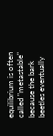equilibrium is often called "metastable" because the bark beetles eventually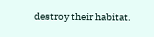destroy their habitat.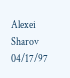Alexei Sharov 04/17/97